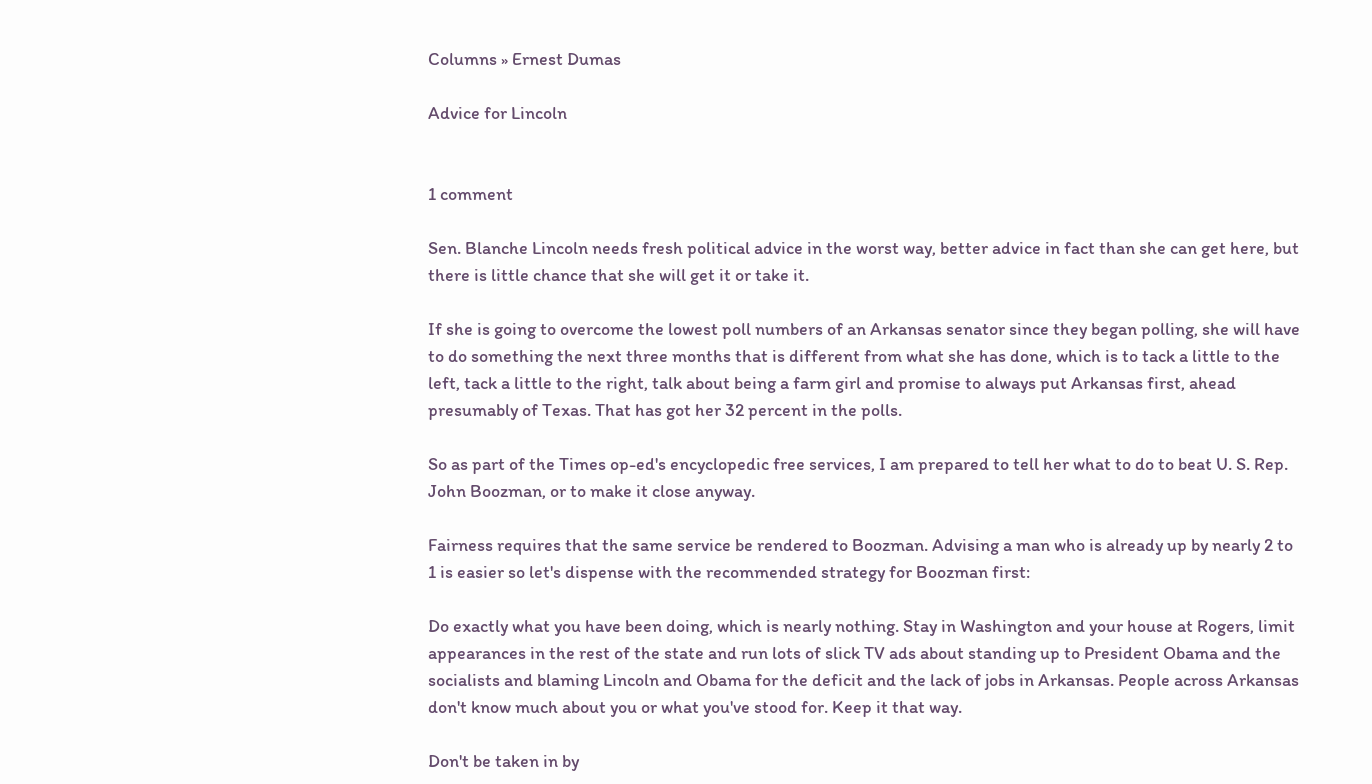Columns » Ernest Dumas

Advice for Lincoln


1 comment

Sen. Blanche Lincoln needs fresh political advice in the worst way, better advice in fact than she can get here, but there is little chance that she will get it or take it.

If she is going to overcome the lowest poll numbers of an Arkansas senator since they began polling, she will have to do something the next three months that is different from what she has done, which is to tack a little to the left, tack a little to the right, talk about being a farm girl and promise to always put Arkansas first, ahead presumably of Texas. That has got her 32 percent in the polls.

So as part of the Times op-ed's encyclopedic free services, I am prepared to tell her what to do to beat U. S. Rep. John Boozman, or to make it close anyway.

Fairness requires that the same service be rendered to Boozman. Advising a man who is already up by nearly 2 to 1 is easier so let's dispense with the recommended strategy for Boozman first:

Do exactly what you have been doing, which is nearly nothing. Stay in Washington and your house at Rogers, limit appearances in the rest of the state and run lots of slick TV ads about standing up to President Obama and the socialists and blaming Lincoln and Obama for the deficit and the lack of jobs in Arkansas. People across Arkansas don't know much about you or what you've stood for. Keep it that way.

Don't be taken in by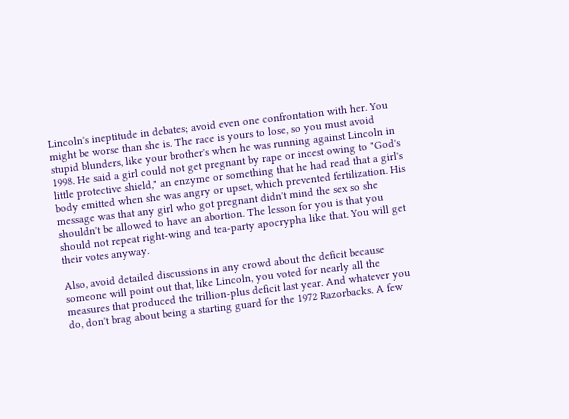Lincoln's ineptitude in debates; avoid even one confrontation with her. You might be worse than she is. The race is yours to lose, so you must avoid stupid blunders, like your brother's when he was running against Lincoln in 1998. He said a girl could not get pregnant by rape or incest owing to "God's little protective shield," an enzyme or something that he had read that a girl's body emitted when she was angry or upset, which prevented fertilization. His message was that any girl who got pregnant didn't mind the sex so she shouldn't be allowed to have an abortion. The lesson for you is that you should not repeat right-wing and tea-party apocrypha like that. You will get their votes anyway.

Also, avoid detailed discussions in any crowd about the deficit because someone will point out that, like Lincoln, you voted for nearly all the measures that produced the trillion-plus deficit last year. And whatever you do, don't brag about being a starting guard for the 1972 Razorbacks. A few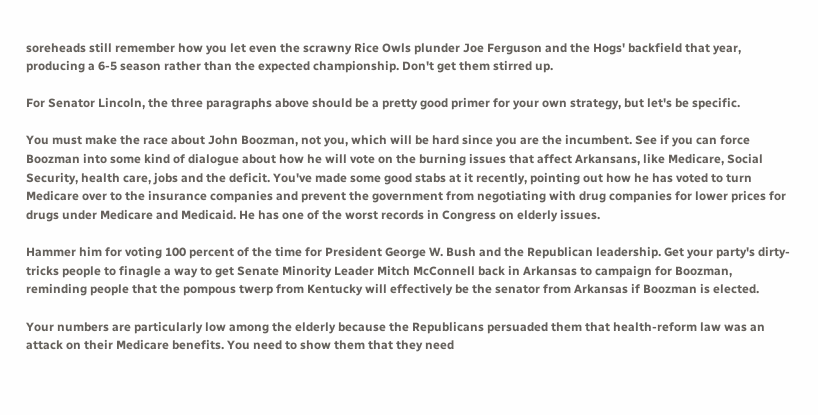soreheads still remember how you let even the scrawny Rice Owls plunder Joe Ferguson and the Hogs' backfield that year, producing a 6-5 season rather than the expected championship. Don't get them stirred up.

For Senator Lincoln, the three paragraphs above should be a pretty good primer for your own strategy, but let's be specific.

You must make the race about John Boozman, not you, which will be hard since you are the incumbent. See if you can force Boozman into some kind of dialogue about how he will vote on the burning issues that affect Arkansans, like Medicare, Social Security, health care, jobs and the deficit. You've made some good stabs at it recently, pointing out how he has voted to turn Medicare over to the insurance companies and prevent the government from negotiating with drug companies for lower prices for drugs under Medicare and Medicaid. He has one of the worst records in Congress on elderly issues.

Hammer him for voting 100 percent of the time for President George W. Bush and the Republican leadership. Get your party's dirty-tricks people to finagle a way to get Senate Minority Leader Mitch McConnell back in Arkansas to campaign for Boozman, reminding people that the pompous twerp from Kentucky will effectively be the senator from Arkansas if Boozman is elected.

Your numbers are particularly low among the elderly because the Republicans persuaded them that health-reform law was an attack on their Medicare benefits. You need to show them that they need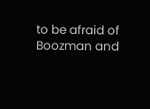to be afraid of Boozman and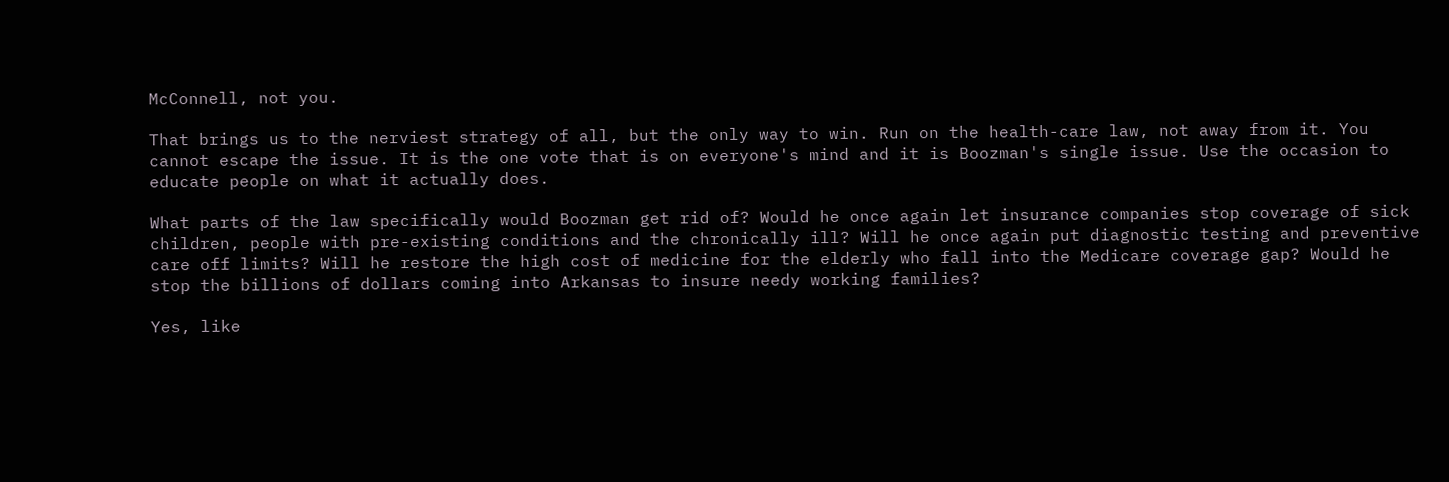McConnell, not you.

That brings us to the nerviest strategy of all, but the only way to win. Run on the health-care law, not away from it. You cannot escape the issue. It is the one vote that is on everyone's mind and it is Boozman's single issue. Use the occasion to educate people on what it actually does.

What parts of the law specifically would Boozman get rid of? Would he once again let insurance companies stop coverage of sick children, people with pre-existing conditions and the chronically ill? Will he once again put diagnostic testing and preventive care off limits? Will he restore the high cost of medicine for the elderly who fall into the Medicare coverage gap? Would he stop the billions of dollars coming into Arkansas to insure needy working families?

Yes, like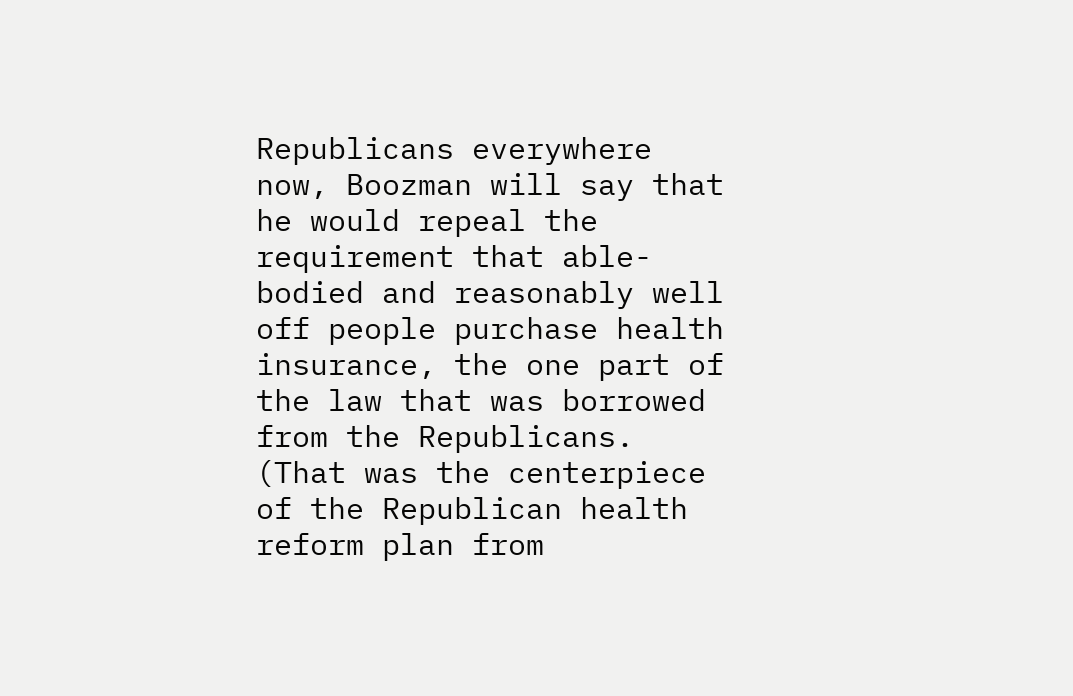Republicans everywhere now, Boozman will say that he would repeal the requirement that able-bodied and reasonably well off people purchase health insurance, the one part of the law that was borrowed from the Republicans. (That was the centerpiece of the Republican health reform plan from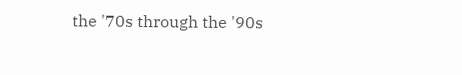the '70s through the '90s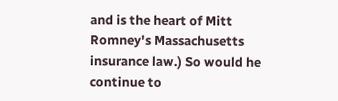and is the heart of Mitt Romney's Massachusetts insurance law.) So would he continue to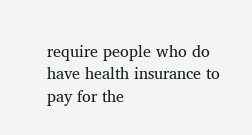require people who do have health insurance to pay for the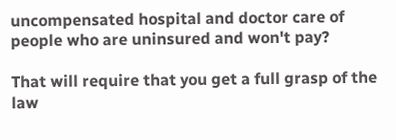uncompensated hospital and doctor care of people who are uninsured and won't pay?

That will require that you get a full grasp of the law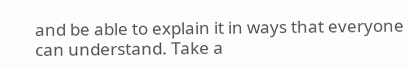and be able to explain it in ways that everyone can understand. Take a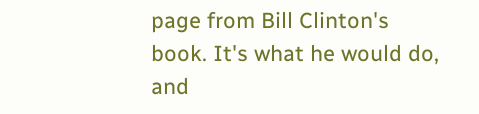page from Bill Clinton's book. It's what he would do, and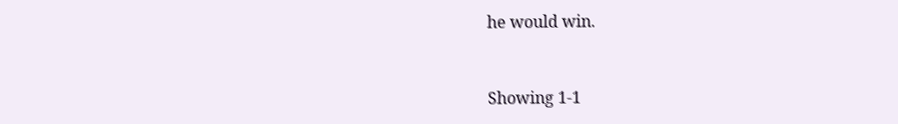he would win.


Showing 1-1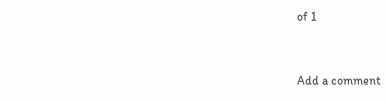of 1


Add a comment